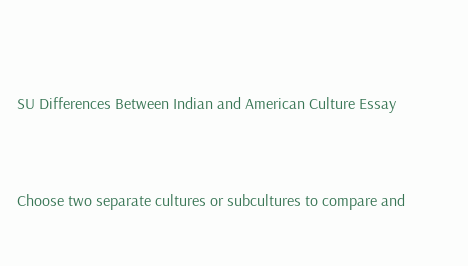SU Differences Between Indian and American Culture Essay


Choose two separate cultures or subcultures to compare and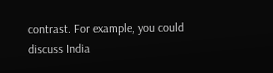contrast. For example, you could discuss India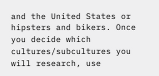and the United States or hipsters and bikers. Once you decide which cultures/subcultures you will research, use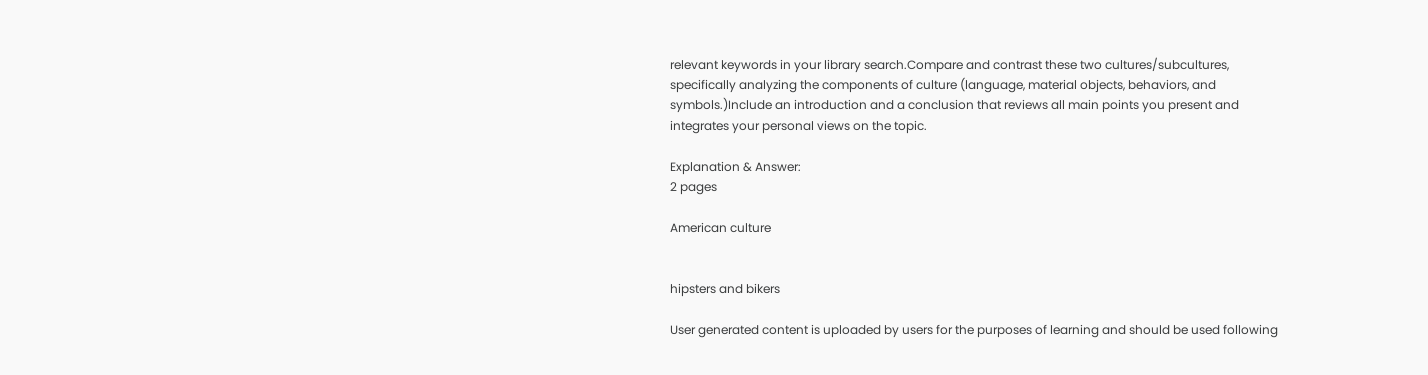relevant keywords in your library search.Compare and contrast these two cultures/subcultures, specifically analyzing the components of culture (language, material objects, behaviors, and symbols.)Include an introduction and a conclusion that reviews all main points you present and integrates your personal views on the topic.

Explanation & Answer:
2 pages

American culture


hipsters and bikers

User generated content is uploaded by users for the purposes of learning and should be used following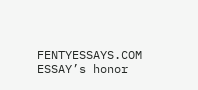FENTYESSAYS.COM ESSAY’s honor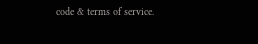code & terms of service.